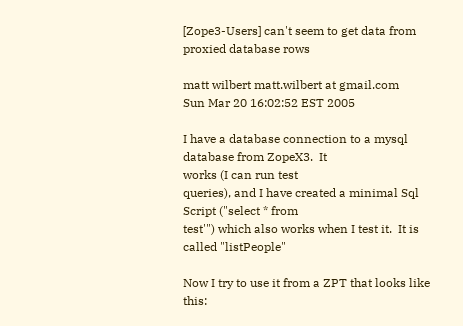[Zope3-Users] can't seem to get data from proxied database rows

matt wilbert matt.wilbert at gmail.com
Sun Mar 20 16:02:52 EST 2005

I have a database connection to a mysql database from ZopeX3.  It
works (I can run test
queries), and I have created a minimal Sql Script ("select * from
test'") which also works when I test it.  It is called "listPeople"

Now I try to use it from a ZPT that looks like this: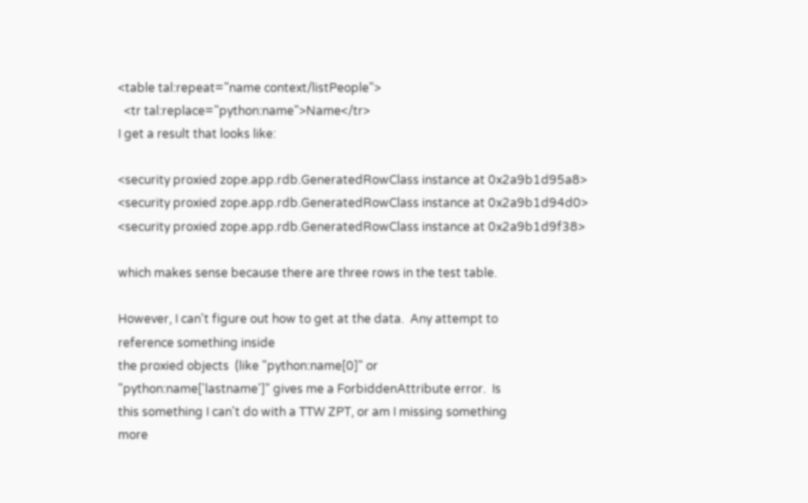<table tal:repeat="name context/listPeople">
  <tr tal:replace="python:name">Name</tr>
I get a result that looks like:

<security proxied zope.app.rdb.GeneratedRowClass instance at 0x2a9b1d95a8>
<security proxied zope.app.rdb.GeneratedRowClass instance at 0x2a9b1d94d0>
<security proxied zope.app.rdb.GeneratedRowClass instance at 0x2a9b1d9f38>

which makes sense because there are three rows in the test table.

However, I can't figure out how to get at the data.  Any attempt to
reference something inside
the proxied objects  (like "python:name[0]" or
"python:name['lastname']" gives me a ForbiddenAttribute error.  Is
this something I can't do with a TTW ZPT, or am I missing something
more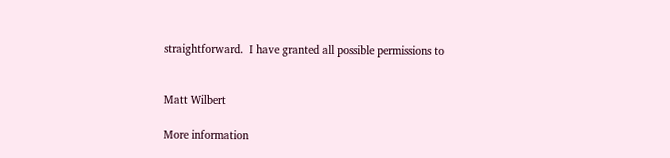straightforward.  I have granted all possible permissions to


Matt Wilbert

More information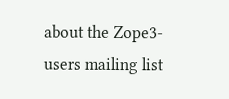about the Zope3-users mailing list